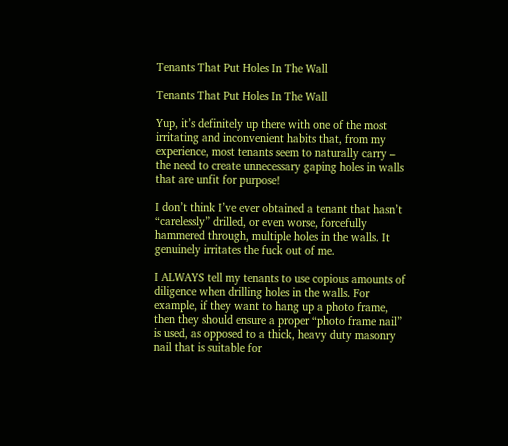Tenants That Put Holes In The Wall

Tenants That Put Holes In The Wall

Yup, it’s definitely up there with one of the most irritating and inconvenient habits that, from my experience, most tenants seem to naturally carry – the need to create unnecessary gaping holes in walls that are unfit for purpose!

I don’t think I’ve ever obtained a tenant that hasn’t “carelessly” drilled, or even worse, forcefully hammered through, multiple holes in the walls. It genuinely irritates the fuck out of me.

I ALWAYS tell my tenants to use copious amounts of diligence when drilling holes in the walls. For example, if they want to hang up a photo frame, then they should ensure a proper “photo frame nail” is used, as opposed to a thick, heavy duty masonry nail that is suitable for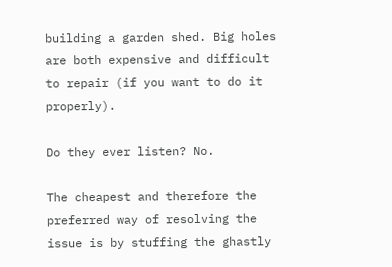building a garden shed. Big holes are both expensive and difficult to repair (if you want to do it properly).

Do they ever listen? No.

The cheapest and therefore the preferred way of resolving the issue is by stuffing the ghastly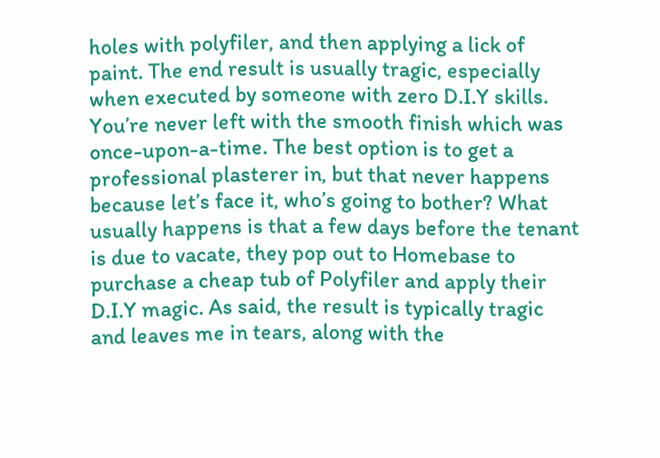holes with polyfiler, and then applying a lick of paint. The end result is usually tragic, especially when executed by someone with zero D.I.Y skills. You’re never left with the smooth finish which was once-upon-a-time. The best option is to get a professional plasterer in, but that never happens because let’s face it, who’s going to bother? What usually happens is that a few days before the tenant is due to vacate, they pop out to Homebase to purchase a cheap tub of Polyfiler and apply their D.I.Y magic. As said, the result is typically tragic and leaves me in tears, along with the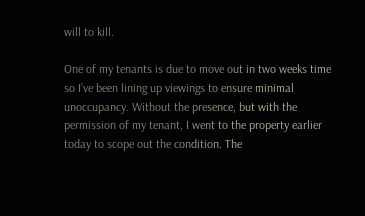will to kill.

One of my tenants is due to move out in two weeks time so I’ve been lining up viewings to ensure minimal unoccupancy. Without the presence, but with the permission of my tenant, I went to the property earlier today to scope out the condition. The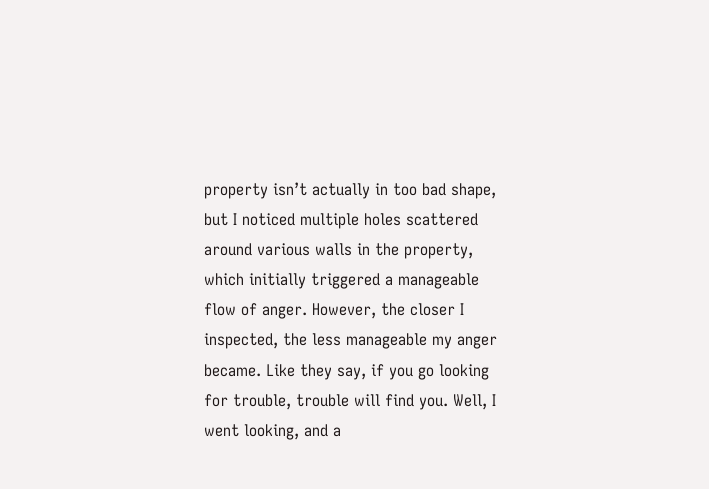property isn’t actually in too bad shape, but I noticed multiple holes scattered around various walls in the property, which initially triggered a manageable flow of anger. However, the closer I inspected, the less manageable my anger became. Like they say, if you go looking for trouble, trouble will find you. Well, I went looking, and a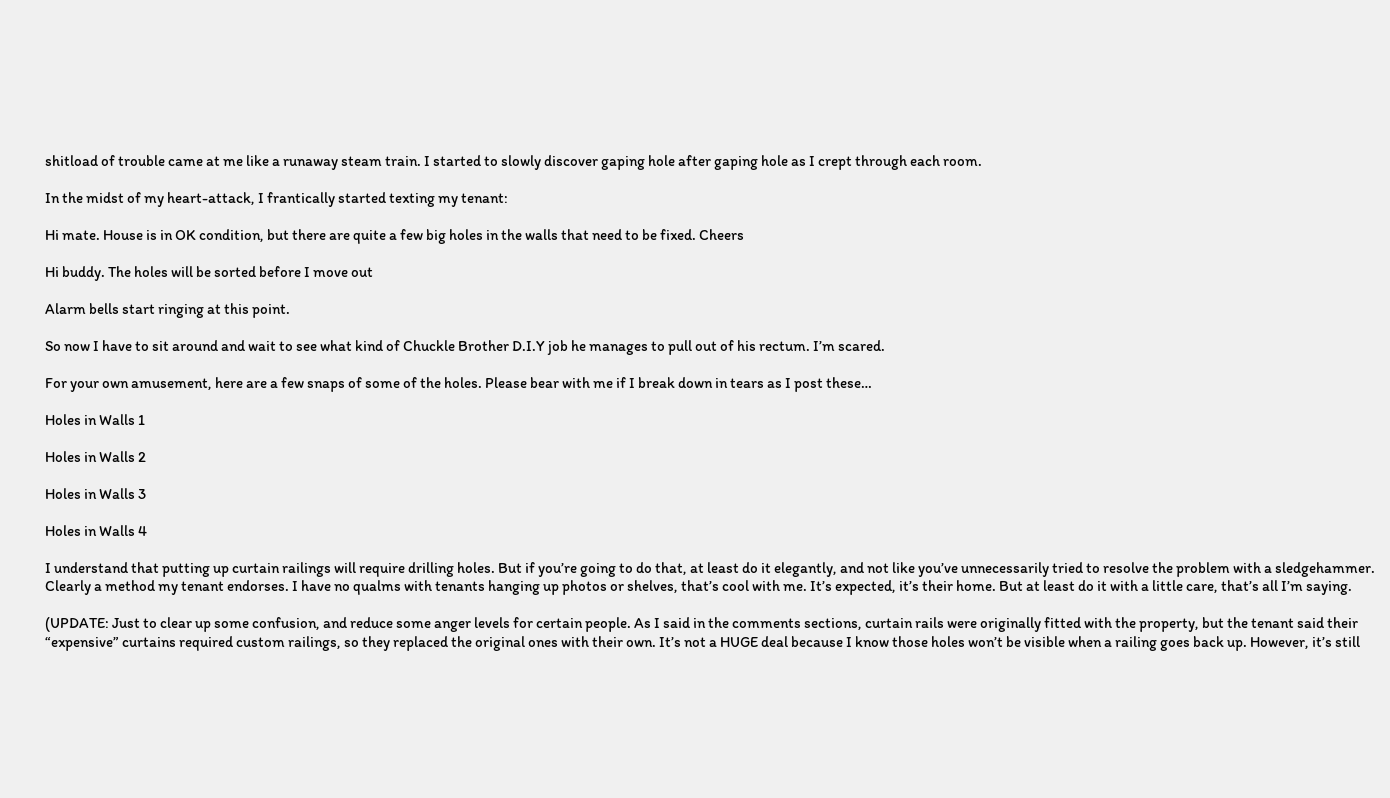shitload of trouble came at me like a runaway steam train. I started to slowly discover gaping hole after gaping hole as I crept through each room.

In the midst of my heart-attack, I frantically started texting my tenant:

Hi mate. House is in OK condition, but there are quite a few big holes in the walls that need to be fixed. Cheers

Hi buddy. The holes will be sorted before I move out

Alarm bells start ringing at this point.

So now I have to sit around and wait to see what kind of Chuckle Brother D.I.Y job he manages to pull out of his rectum. I’m scared.

For your own amusement, here are a few snaps of some of the holes. Please bear with me if I break down in tears as I post these…

Holes in Walls 1

Holes in Walls 2

Holes in Walls 3

Holes in Walls 4

I understand that putting up curtain railings will require drilling holes. But if you’re going to do that, at least do it elegantly, and not like you’ve unnecessarily tried to resolve the problem with a sledgehammer. Clearly a method my tenant endorses. I have no qualms with tenants hanging up photos or shelves, that’s cool with me. It’s expected, it’s their home. But at least do it with a little care, that’s all I’m saying.

(UPDATE: Just to clear up some confusion, and reduce some anger levels for certain people. As I said in the comments sections, curtain rails were originally fitted with the property, but the tenant said their “expensive” curtains required custom railings, so they replaced the original ones with their own. It’s not a HUGE deal because I know those holes won’t be visible when a railing goes back up. However, it’s still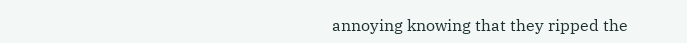annoying knowing that they ripped the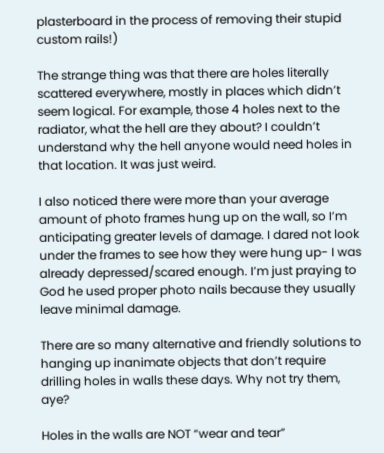plasterboard in the process of removing their stupid custom rails!)

The strange thing was that there are holes literally scattered everywhere, mostly in places which didn’t seem logical. For example, those 4 holes next to the radiator, what the hell are they about? I couldn’t understand why the hell anyone would need holes in that location. It was just weird.

I also noticed there were more than your average amount of photo frames hung up on the wall, so I’m anticipating greater levels of damage. I dared not look under the frames to see how they were hung up- I was already depressed/scared enough. I’m just praying to God he used proper photo nails because they usually leave minimal damage.

There are so many alternative and friendly solutions to hanging up inanimate objects that don’t require drilling holes in walls these days. Why not try them, aye?

Holes in the walls are NOT “wear and tear”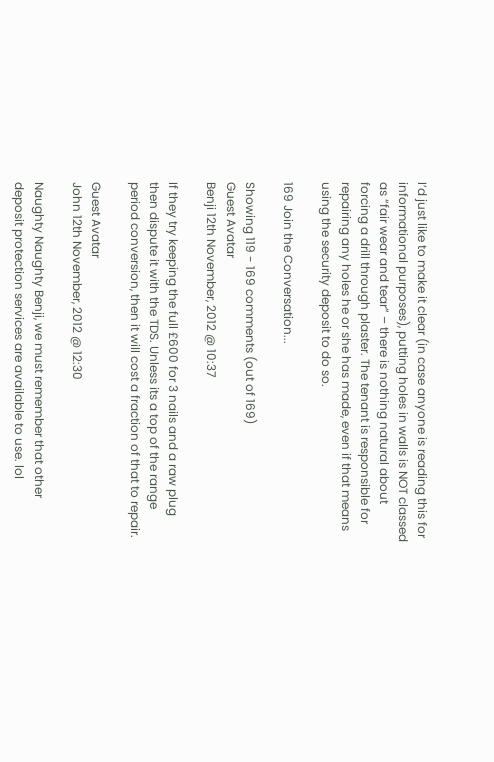I’d just like to make it clear (in case anyone is reading this for informational purposes), putting holes in walls is NOT classed as “fair wear and tear” – there is nothing natural about forcing a drill through plaster. The tenant is responsible for repairing any holes he or she has made, even if that means using the security deposit to do so.

169 Join the Conversation...

Showing 119 - 169 comments (out of 169)
Guest Avatar
Benji 12th November, 2012 @ 10:37

If they try keeping the full £600 for 3 nails and a raw plug then dispute it with the TDS. Unless its a top of the range period conversion, then it will cost a fraction of that to repair.

Guest Avatar
John 12th November, 2012 @ 12:30

Naughty Naughty Benji, we must remember that other deposit protection services are available to use. lol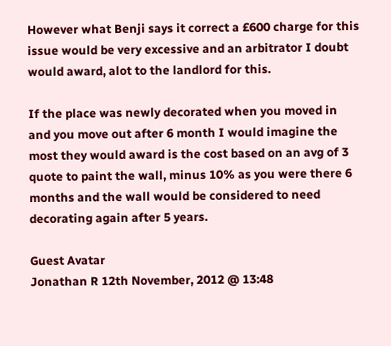However what Benji says it correct a £600 charge for this issue would be very excessive and an arbitrator I doubt would award, alot to the landlord for this.

If the place was newly decorated when you moved in and you move out after 6 month I would imagine the most they would award is the cost based on an avg of 3 quote to paint the wall, minus 10% as you were there 6 months and the wall would be considered to need decorating again after 5 years.

Guest Avatar
Jonathan R 12th November, 2012 @ 13:48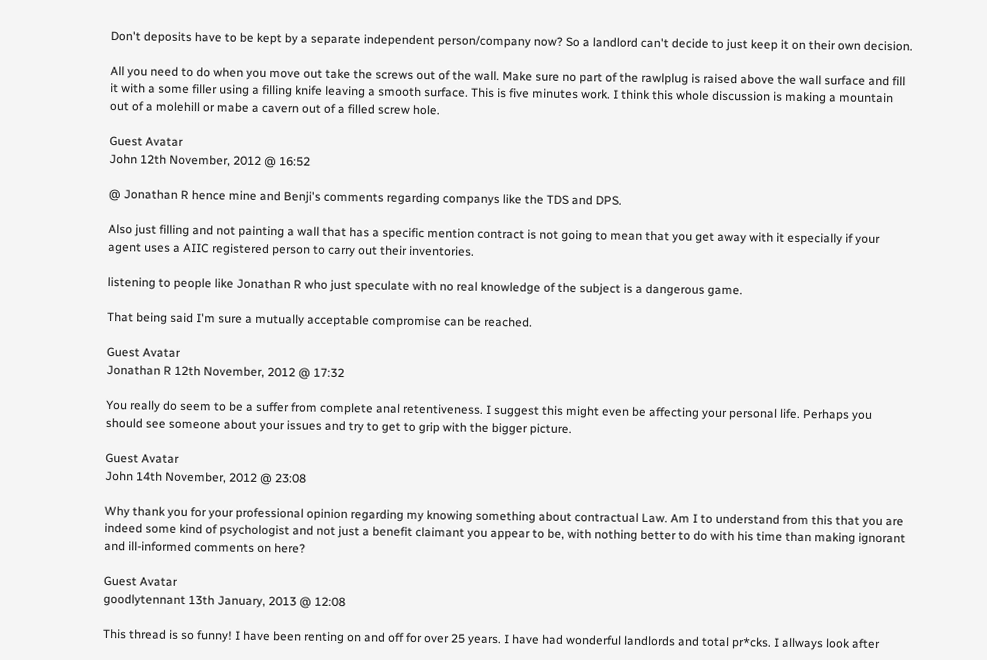Don't deposits have to be kept by a separate independent person/company now? So a landlord can't decide to just keep it on their own decision.

All you need to do when you move out take the screws out of the wall. Make sure no part of the rawlplug is raised above the wall surface and fill it with a some filler using a filling knife leaving a smooth surface. This is five minutes work. I think this whole discussion is making a mountain out of a molehill or mabe a cavern out of a filled screw hole.

Guest Avatar
John 12th November, 2012 @ 16:52

@ Jonathan R hence mine and Benji's comments regarding companys like the TDS and DPS.

Also just filling and not painting a wall that has a specific mention contract is not going to mean that you get away with it especially if your agent uses a AIIC registered person to carry out their inventories.

listening to people like Jonathan R who just speculate with no real knowledge of the subject is a dangerous game.

That being said I'm sure a mutually acceptable compromise can be reached.

Guest Avatar
Jonathan R 12th November, 2012 @ 17:32

You really do seem to be a suffer from complete anal retentiveness. I suggest this might even be affecting your personal life. Perhaps you should see someone about your issues and try to get to grip with the bigger picture.

Guest Avatar
John 14th November, 2012 @ 23:08

Why thank you for your professional opinion regarding my knowing something about contractual Law. Am I to understand from this that you are indeed some kind of psychologist and not just a benefit claimant you appear to be, with nothing better to do with his time than making ignorant and ill-informed comments on here?

Guest Avatar
goodlytennant 13th January, 2013 @ 12:08

This thread is so funny! I have been renting on and off for over 25 years. I have had wonderful landlords and total pr*cks. I allways look after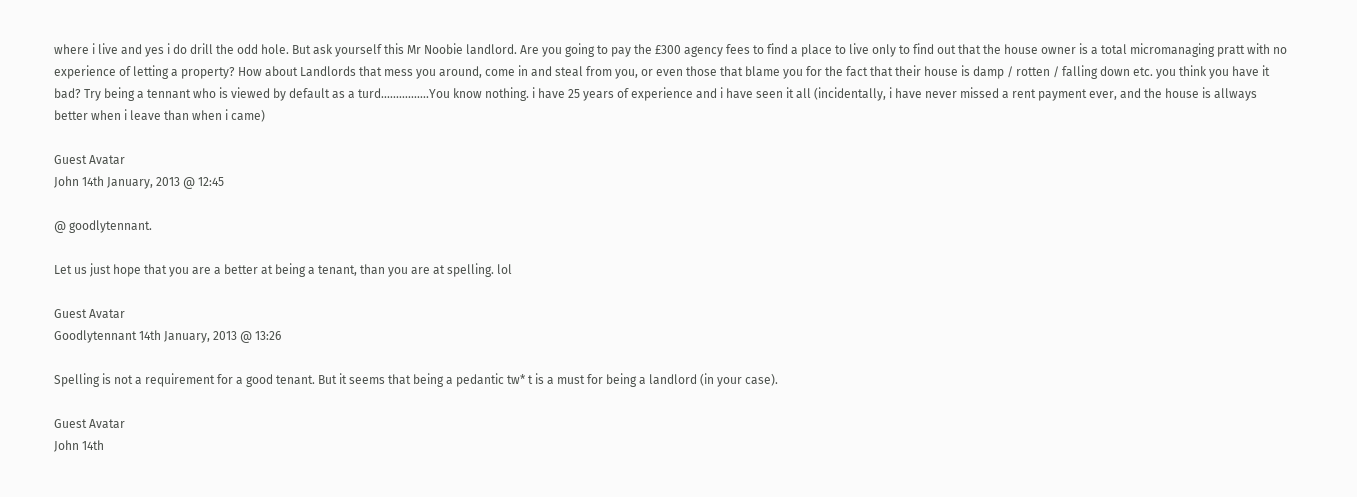where i live and yes i do drill the odd hole. But ask yourself this Mr Noobie landlord. Are you going to pay the £300 agency fees to find a place to live only to find out that the house owner is a total micromanaging pratt with no experience of letting a property? How about Landlords that mess you around, come in and steal from you, or even those that blame you for the fact that their house is damp / rotten / falling down etc. you think you have it bad? Try being a tennant who is viewed by default as a turd................You know nothing. i have 25 years of experience and i have seen it all (incidentally, i have never missed a rent payment ever, and the house is allways better when i leave than when i came)

Guest Avatar
John 14th January, 2013 @ 12:45

@ goodlytennant.

Let us just hope that you are a better at being a tenant, than you are at spelling. lol

Guest Avatar
Goodlytennant 14th January, 2013 @ 13:26

Spelling is not a requirement for a good tenant. But it seems that being a pedantic tw* t is a must for being a landlord (in your case).

Guest Avatar
John 14th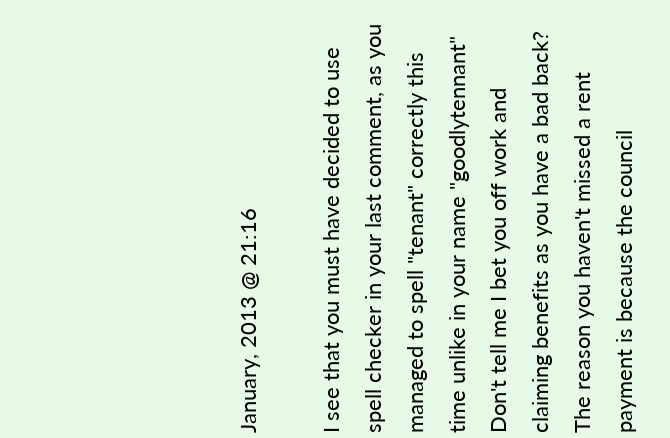January, 2013 @ 21:16

I see that you must have decided to use spell checker in your last comment, as you managed to spell "tenant" correctly this time unlike in your name "goodlytennant" Don't tell me I bet you off work and claiming benefits as you have a bad back? The reason you haven't missed a rent payment is because the council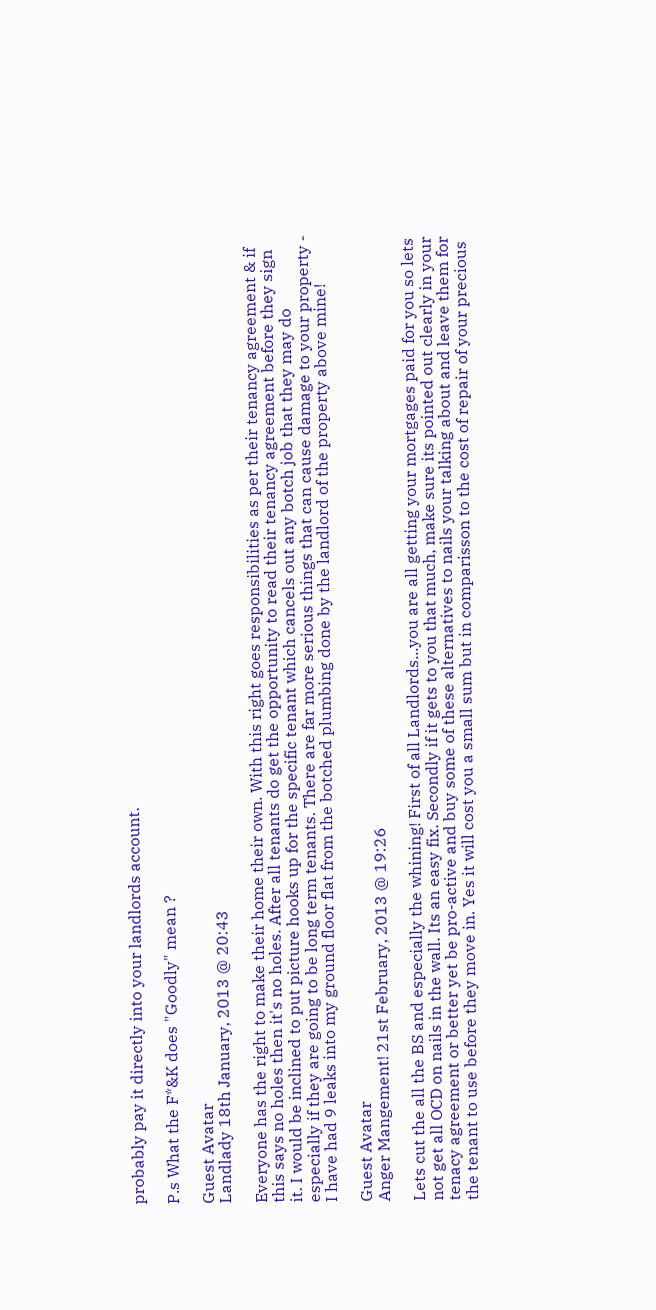probably pay it directly into your landlords account.

P.s What the F*&K does "Goodly" mean ?

Guest Avatar
Landlady 18th January, 2013 @ 20:43

Everyone has the right to make their home their own. With this right goes responsibilities as per their tenancy agreement & if this says no holes then it's no holes. After all tenants do get the opportunity to read their tenancy agreement before they sign it. I would be inclined to put picture hooks up for the specific tenant which cancels out any botch job that they may do especially if they are going to be long term tenants. There are far more serious things that can cause damage to your property - I have had 9 leaks into my ground floor flat from the botched plumbing done by the landlord of the property above mine!

Guest Avatar
Anger Mangement! 21st February, 2013 @ 19:26

Lets cut the all the BS and especially the whining! First of all Landlords...you are all getting your mortgages paid for you so lets not get all OCD on nails in the wall. Its an easy fix. Secondly if it gets to you that much, make sure its pointed out clearly in your tenacy agreement or better yet be pro-active and buy some of these alternatives to nails your talking about and leave them for the tenant to use before they move in. Yes it will cost you a small sum but in comparisson to the cost of repair of your precious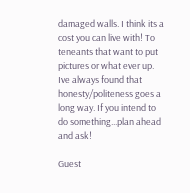damaged walls. I think its a cost you can live with! To teneants that want to put pictures or what ever up. Ive always found that honesty/politeness goes a long way. If you intend to do something...plan ahead and ask!

Guest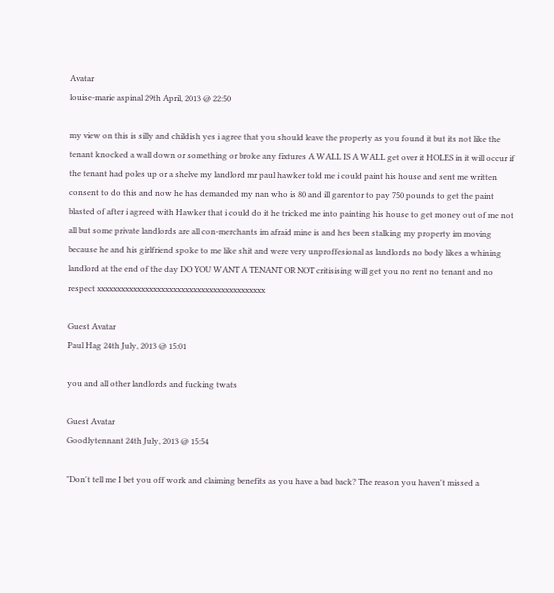Avatar
louise-marie aspinal 29th April, 2013 @ 22:50

my view on this is silly and childish yes i agree that you should leave the property as you found it but its not like the tenant knocked a wall down or something or broke any fixtures A WALL IS A WALL get over it HOLES in it will occur if the tenant had poles up or a shelve my landlord mr paul hawker told me i could paint his house and sent me written consent to do this and now he has demanded my nan who is 80 and ill garentor to pay 750 pounds to get the paint blasted of after i agreed with Hawker that i could do it he tricked me into painting his house to get money out of me not all but some private landlords are all con-merchants im afraid mine is and hes been stalking my property im moving because he and his girlfriend spoke to me like shit and were very unproffesional as landlords no body likes a whining landlord at the end of the day DO YOU WANT A TENANT OR NOT critisising will get you no rent no tenant and no respect xxxxxxxxxxxxxxxxxxxxxxxxxxxxxxxxxxxxxxxxxx

Guest Avatar
Paul Hag 24th July, 2013 @ 15:01

you and all other landlords and fucking twats

Guest Avatar
Goodlytennant 24th July, 2013 @ 15:54

"Don't tell me I bet you off work and claiming benefits as you have a bad back? The reason you haven't missed a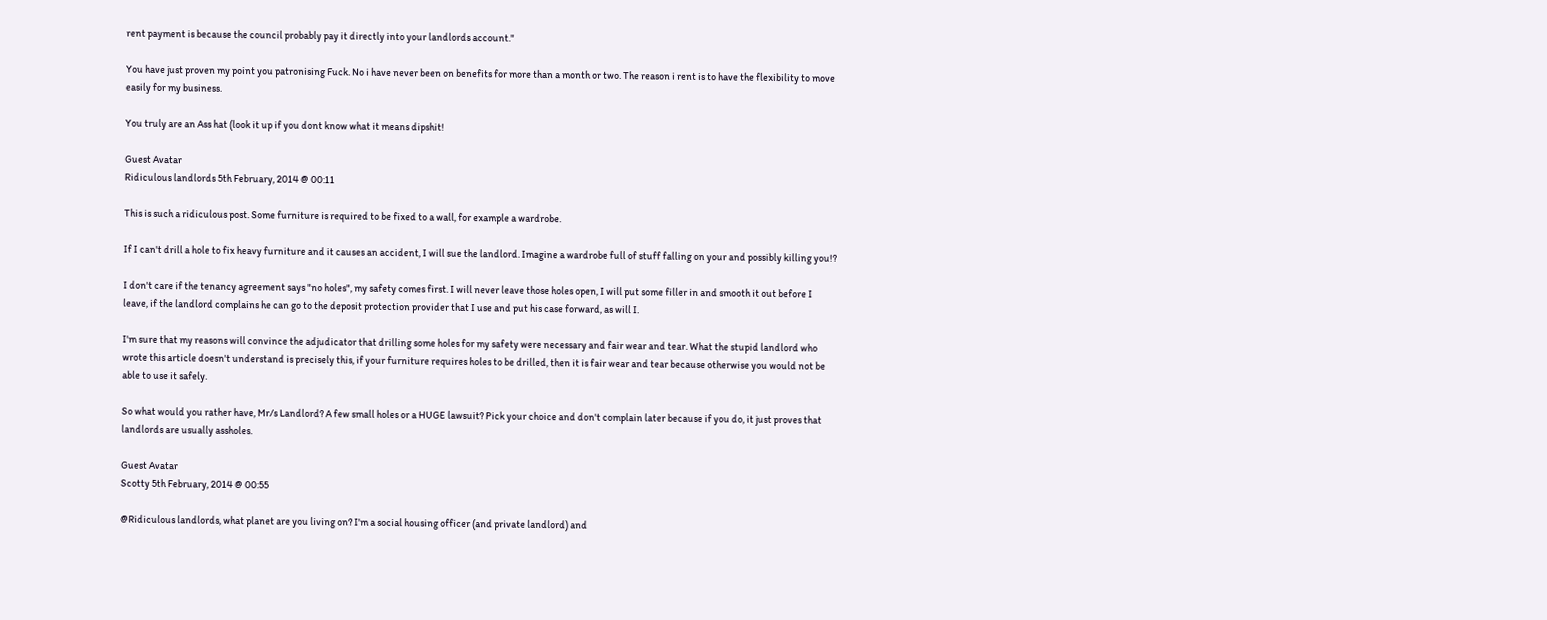rent payment is because the council probably pay it directly into your landlords account."

You have just proven my point you patronising Fuck. No i have never been on benefits for more than a month or two. The reason i rent is to have the flexibility to move easily for my business.

You truly are an Ass hat (look it up if you dont know what it means dipshit!

Guest Avatar
Ridiculous landlords 5th February, 2014 @ 00:11

This is such a ridiculous post. Some furniture is required to be fixed to a wall, for example a wardrobe.

If I can't drill a hole to fix heavy furniture and it causes an accident, I will sue the landlord. Imagine a wardrobe full of stuff falling on your and possibly killing you!?

I don't care if the tenancy agreement says "no holes", my safety comes first. I will never leave those holes open, I will put some filler in and smooth it out before I leave, if the landlord complains he can go to the deposit protection provider that I use and put his case forward, as will I.

I'm sure that my reasons will convince the adjudicator that drilling some holes for my safety were necessary and fair wear and tear. What the stupid landlord who wrote this article doesn't understand is precisely this, if your furniture requires holes to be drilled, then it is fair wear and tear because otherwise you would not be able to use it safely.

So what would you rather have, Mr/s Landlord? A few small holes or a HUGE lawsuit? Pick your choice and don't complain later because if you do, it just proves that landlords are usually assholes.

Guest Avatar
Scotty 5th February, 2014 @ 00:55

@Ridiculous landlords, what planet are you living on? I'm a social housing officer (and private landlord) and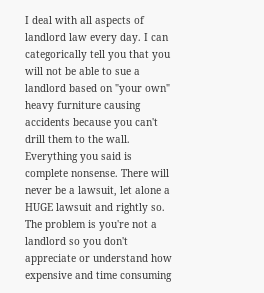I deal with all aspects of landlord law every day. I can categorically tell you that you will not be able to sue a landlord based on "your own" heavy furniture causing accidents because you can't drill them to the wall. Everything you said is complete nonsense. There will never be a lawsuit, let alone a HUGE lawsuit and rightly so. The problem is you're not a landlord so you don't appreciate or understand how expensive and time consuming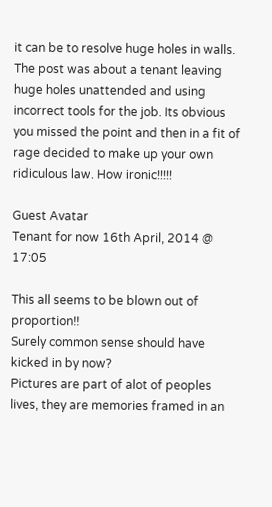it can be to resolve huge holes in walls.
The post was about a tenant leaving huge holes unattended and using incorrect tools for the job. Its obvious you missed the point and then in a fit of rage decided to make up your own ridiculous law. How ironic!!!!!

Guest Avatar
Tenant for now 16th April, 2014 @ 17:05

This all seems to be blown out of proportion!!
Surely common sense should have kicked in by now?
Pictures are part of alot of peoples lives, they are memories framed in an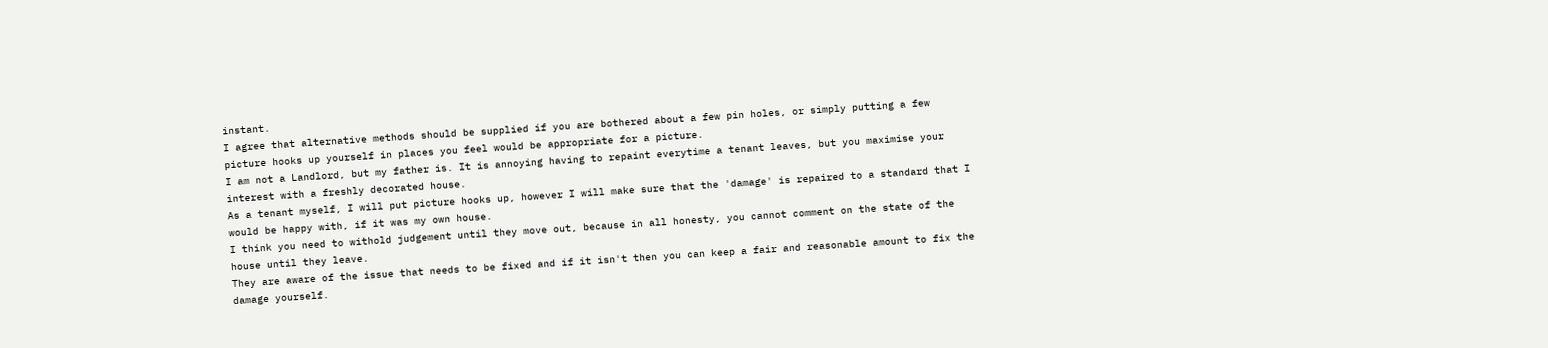instant.
I agree that alternative methods should be supplied if you are bothered about a few pin holes, or simply putting a few picture hooks up yourself in places you feel would be appropriate for a picture.
I am not a Landlord, but my father is. It is annoying having to repaint everytime a tenant leaves, but you maximise your interest with a freshly decorated house.
As a tenant myself, I will put picture hooks up, however I will make sure that the 'damage' is repaired to a standard that I would be happy with, if it was my own house.
I think you need to withold judgement until they move out, because in all honesty, you cannot comment on the state of the house until they leave.
They are aware of the issue that needs to be fixed and if it isn't then you can keep a fair and reasonable amount to fix the damage yourself.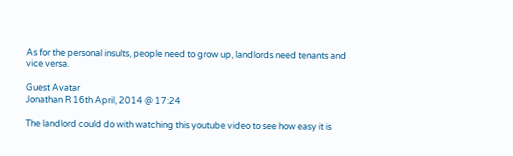As for the personal insults, people need to grow up, landlords need tenants and vice versa.

Guest Avatar
Jonathan R 16th April, 2014 @ 17:24

The landlord could do with watching this youtube video to see how easy it is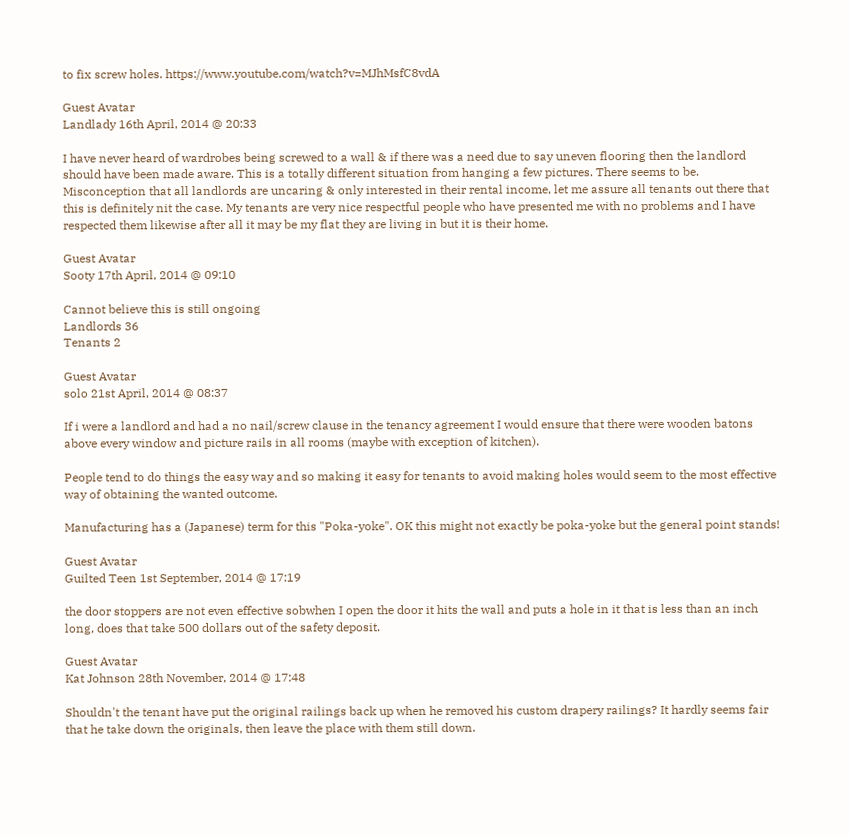to fix screw holes. https://www.youtube.com/watch?v=MJhMsfC8vdA

Guest Avatar
Landlady 16th April, 2014 @ 20:33

I have never heard of wardrobes being screwed to a wall & if there was a need due to say uneven flooring then the landlord should have been made aware. This is a totally different situation from hanging a few pictures. There seems to be. Misconception that all landlords are uncaring & only interested in their rental income, let me assure all tenants out there that this is definitely nit the case. My tenants are very nice respectful people who have presented me with no problems and I have respected them likewise after all it may be my flat they are living in but it is their home.

Guest Avatar
Sooty 17th April, 2014 @ 09:10

Cannot believe this is still ongoing
Landlords 36
Tenants 2

Guest Avatar
solo 21st April, 2014 @ 08:37

If i were a landlord and had a no nail/screw clause in the tenancy agreement I would ensure that there were wooden batons above every window and picture rails in all rooms (maybe with exception of kitchen).

People tend to do things the easy way and so making it easy for tenants to avoid making holes would seem to the most effective way of obtaining the wanted outcome.

Manufacturing has a (Japanese) term for this "Poka-yoke". OK this might not exactly be poka-yoke but the general point stands!

Guest Avatar
Guilted Teen 1st September, 2014 @ 17:19

the door stoppers are not even effective sobwhen I open the door it hits the wall and puts a hole in it that is less than an inch long, does that take 500 dollars out of the safety deposit.

Guest Avatar
Kat Johnson 28th November, 2014 @ 17:48

Shouldn't the tenant have put the original railings back up when he removed his custom drapery railings? It hardly seems fair that he take down the originals, then leave the place with them still down.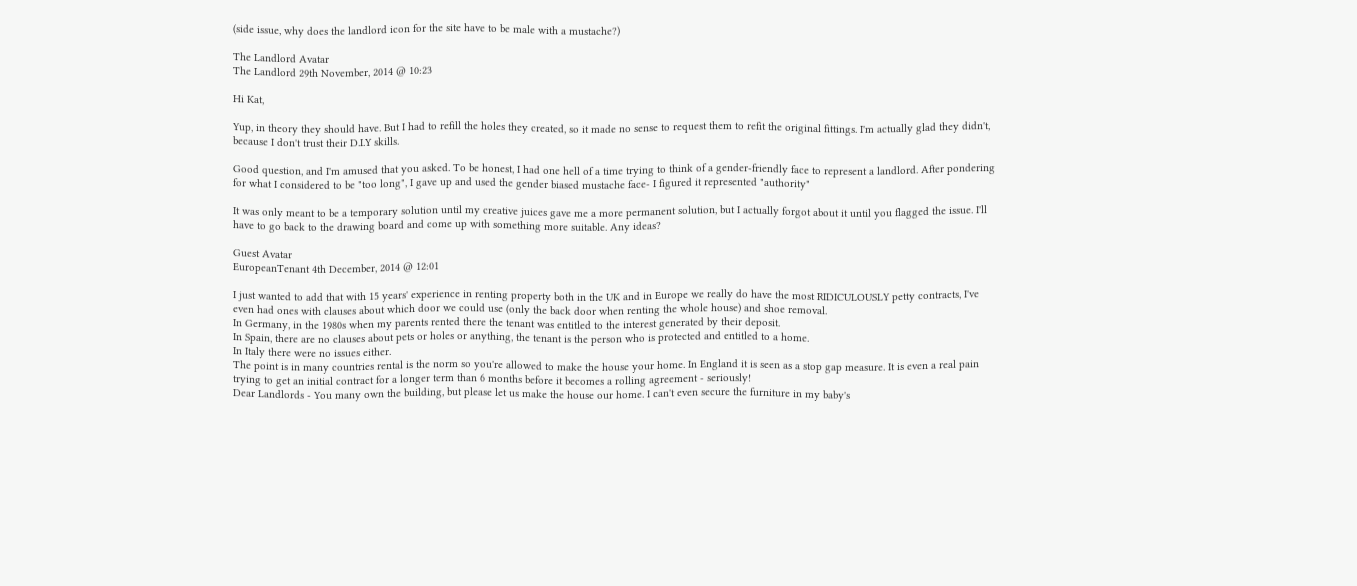(side issue, why does the landlord icon for the site have to be male with a mustache?)

The Landlord Avatar
The Landlord 29th November, 2014 @ 10:23

Hi Kat,

Yup, in theory they should have. But I had to refill the holes they created, so it made no sense to request them to refit the original fittings. I'm actually glad they didn't, because I don't trust their D.I.Y skills.

Good question, and I'm amused that you asked. To be honest, I had one hell of a time trying to think of a gender-friendly face to represent a landlord. After pondering for what I considered to be "too long", I gave up and used the gender biased mustache face- I figured it represented "authority"

It was only meant to be a temporary solution until my creative juices gave me a more permanent solution, but I actually forgot about it until you flagged the issue. I'll have to go back to the drawing board and come up with something more suitable. Any ideas?

Guest Avatar
EuropeanTenant 4th December, 2014 @ 12:01

I just wanted to add that with 15 years' experience in renting property both in the UK and in Europe we really do have the most RIDICULOUSLY petty contracts, I've even had ones with clauses about which door we could use (only the back door when renting the whole house) and shoe removal.
In Germany, in the 1980s when my parents rented there the tenant was entitled to the interest generated by their deposit.
In Spain, there are no clauses about pets or holes or anything, the tenant is the person who is protected and entitled to a home.
In Italy there were no issues either.
The point is in many countries rental is the norm so you're allowed to make the house your home. In England it is seen as a stop gap measure. It is even a real pain trying to get an initial contract for a longer term than 6 months before it becomes a rolling agreement - seriously!
Dear Landlords - You many own the building, but please let us make the house our home. I can't even secure the furniture in my baby's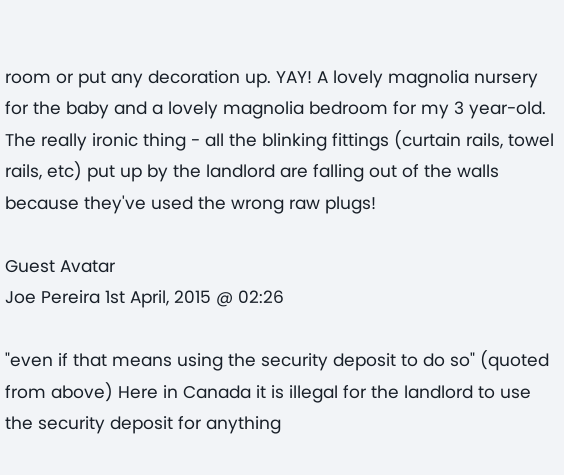room or put any decoration up. YAY! A lovely magnolia nursery for the baby and a lovely magnolia bedroom for my 3 year-old.
The really ironic thing - all the blinking fittings (curtain rails, towel rails, etc) put up by the landlord are falling out of the walls because they've used the wrong raw plugs!

Guest Avatar
Joe Pereira 1st April, 2015 @ 02:26

"even if that means using the security deposit to do so" (quoted from above) Here in Canada it is illegal for the landlord to use the security deposit for anything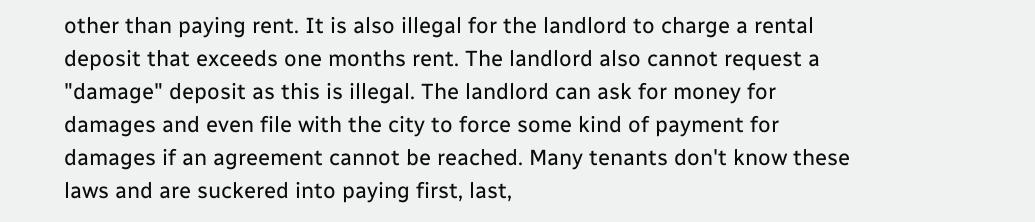other than paying rent. It is also illegal for the landlord to charge a rental deposit that exceeds one months rent. The landlord also cannot request a "damage" deposit as this is illegal. The landlord can ask for money for damages and even file with the city to force some kind of payment for damages if an agreement cannot be reached. Many tenants don't know these laws and are suckered into paying first, last,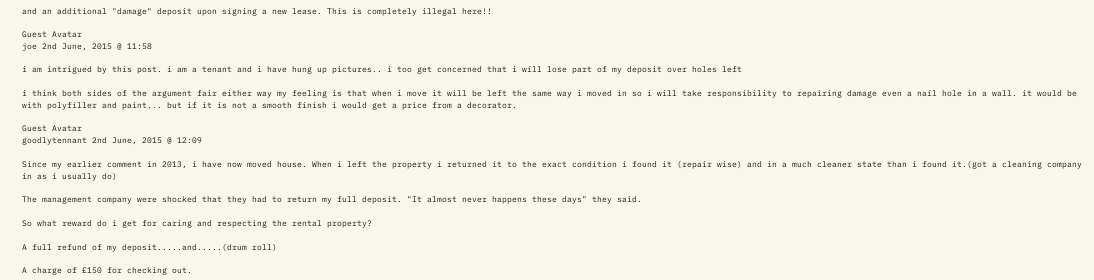and an additional "damage" deposit upon signing a new lease. This is completely illegal here!!

Guest Avatar
joe 2nd June, 2015 @ 11:58

i am intrigued by this post. i am a tenant and i have hung up pictures.. i too get concerned that i will lose part of my deposit over holes left

i think both sides of the argument fair either way my feeling is that when i move it will be left the same way i moved in so i will take responsibility to repairing damage even a nail hole in a wall. it would be with polyfiller and paint... but if it is not a smooth finish i would get a price from a decorator.

Guest Avatar
goodlytennant 2nd June, 2015 @ 12:09

Since my earlier comment in 2013, i have now moved house. When i left the property i returned it to the exact condition i found it (repair wise) and in a much cleaner state than i found it.(got a cleaning company in as i usually do)

The management company were shocked that they had to return my full deposit. "It almost never happens these days" they said.

So what reward do i get for caring and respecting the rental property?

A full refund of my deposit.....and.....(drum roll)

A charge of £150 for checking out.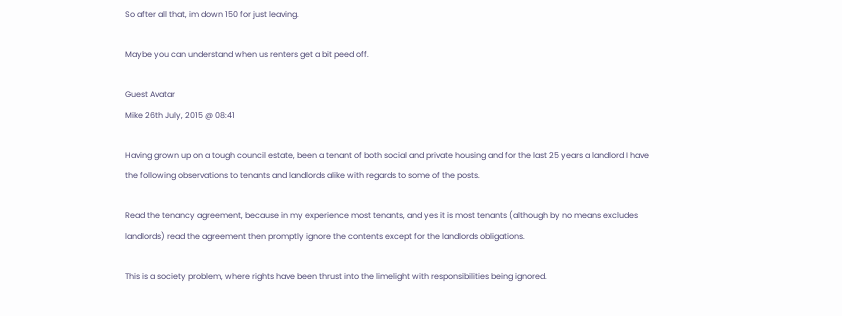So after all that, im down 150 for just leaving.

Maybe you can understand when us renters get a bit peed off.

Guest Avatar
Mike 26th July, 2015 @ 08:41

Having grown up on a tough council estate, been a tenant of both social and private housing and for the last 25 years a landlord I have the following observations to tenants and landlords alike with regards to some of the posts.

Read the tenancy agreement, because in my experience most tenants, and yes it is most tenants (although by no means excludes landlords) read the agreement then promptly ignore the contents except for the landlords obligations.

This is a society problem, where rights have been thrust into the limelight with responsibilities being ignored.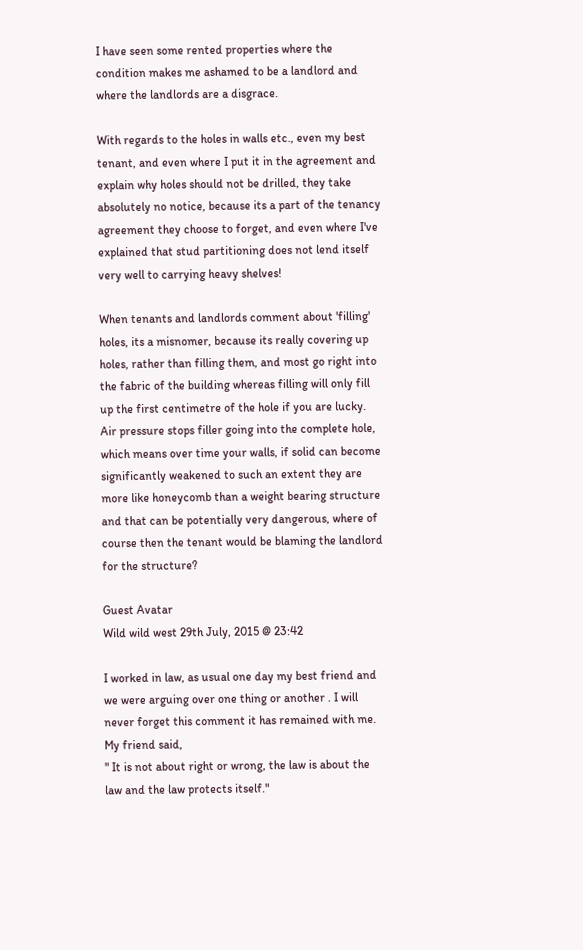I have seen some rented properties where the condition makes me ashamed to be a landlord and where the landlords are a disgrace.

With regards to the holes in walls etc., even my best tenant, and even where I put it in the agreement and explain why holes should not be drilled, they take absolutely no notice, because its a part of the tenancy agreement they choose to forget, and even where I've explained that stud partitioning does not lend itself very well to carrying heavy shelves!

When tenants and landlords comment about 'filling' holes, its a misnomer, because its really covering up holes, rather than filling them, and most go right into the fabric of the building whereas filling will only fill up the first centimetre of the hole if you are lucky. Air pressure stops filler going into the complete hole, which means over time your walls, if solid can become significantly weakened to such an extent they are more like honeycomb than a weight bearing structure and that can be potentially very dangerous, where of course then the tenant would be blaming the landlord for the structure?

Guest Avatar
Wild wild west 29th July, 2015 @ 23:42

I worked in law, as usual one day my best friend and we were arguing over one thing or another . I will never forget this comment it has remained with me.
My friend said,
" It is not about right or wrong, the law is about the law and the law protects itself."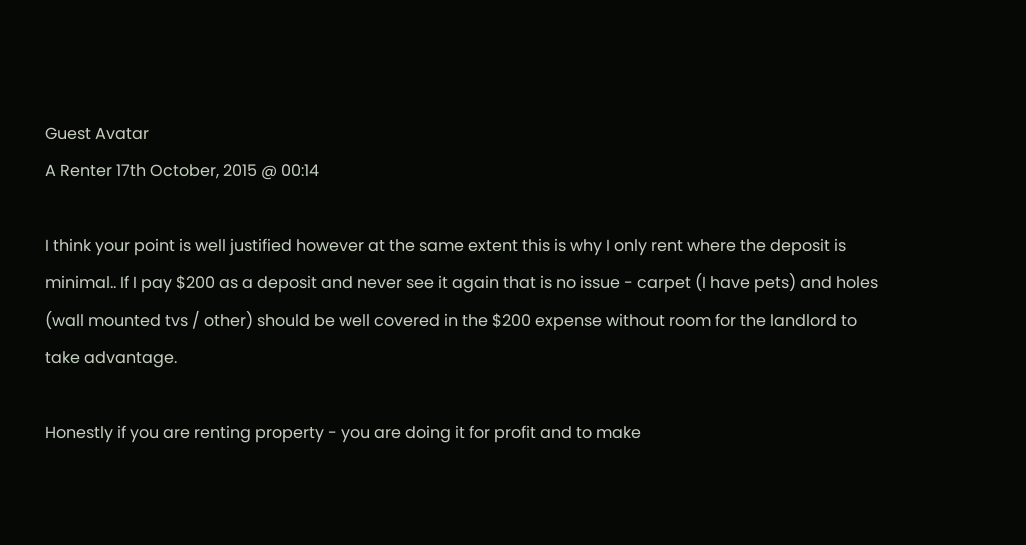Guest Avatar
A Renter 17th October, 2015 @ 00:14

I think your point is well justified however at the same extent this is why I only rent where the deposit is minimal.. If I pay $200 as a deposit and never see it again that is no issue - carpet (I have pets) and holes (wall mounted tvs / other) should be well covered in the $200 expense without room for the landlord to take advantage.

Honestly if you are renting property - you are doing it for profit and to make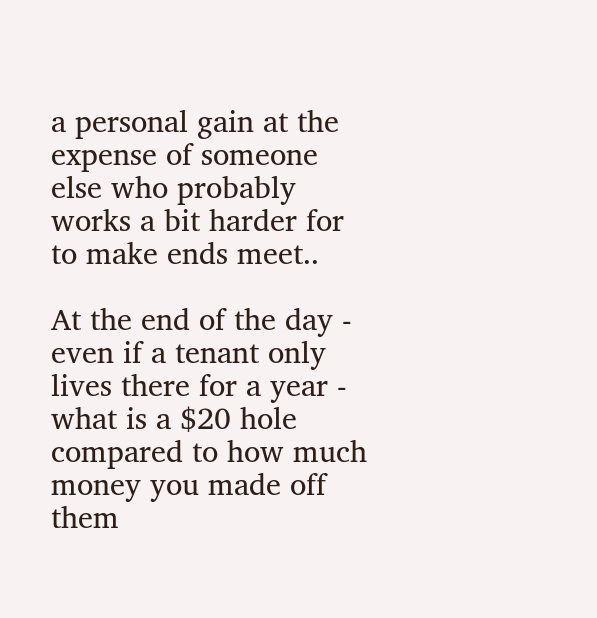a personal gain at the expense of someone else who probably works a bit harder for to make ends meet..

At the end of the day - even if a tenant only lives there for a year - what is a $20 hole compared to how much money you made off them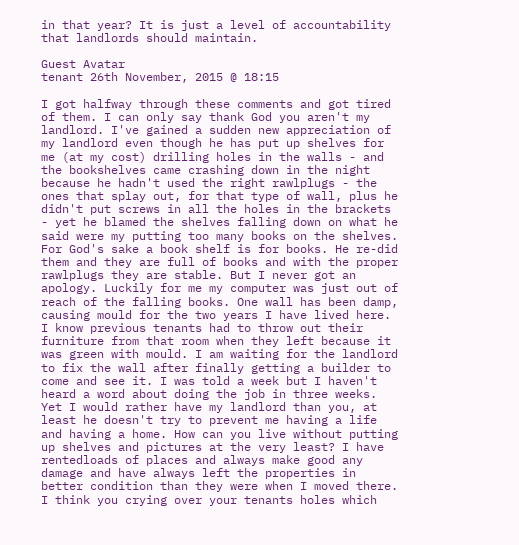in that year? It is just a level of accountability that landlords should maintain.

Guest Avatar
tenant 26th November, 2015 @ 18:15

I got halfway through these comments and got tired of them. I can only say thank God you aren't my landlord. I've gained a sudden new appreciation of my landlord even though he has put up shelves for me (at my cost) drilling holes in the walls - and the bookshelves came crashing down in the night because he hadn't used the right rawlplugs - the ones that splay out, for that type of wall, plus he didn't put screws in all the holes in the brackets - yet he blamed the shelves falling down on what he said were my putting too many books on the shelves. For God's sake a book shelf is for books. He re-did them and they are full of books and with the proper rawlplugs they are stable. But I never got an apology. Luckily for me my computer was just out of reach of the falling books. One wall has been damp, causing mould for the two years I have lived here. I know previous tenants had to throw out their furniture from that room when they left because it was green with mould. I am waiting for the landlord to fix the wall after finally getting a builder to come and see it. I was told a week but I haven't heard a word about doing the job in three weeks. Yet I would rather have my landlord than you, at least he doesn't try to prevent me having a life and having a home. How can you live without putting up shelves and pictures at the very least? I have rentedloads of places and always make good any damage and have always left the properties in better condition than they were when I moved there. I think you crying over your tenants holes which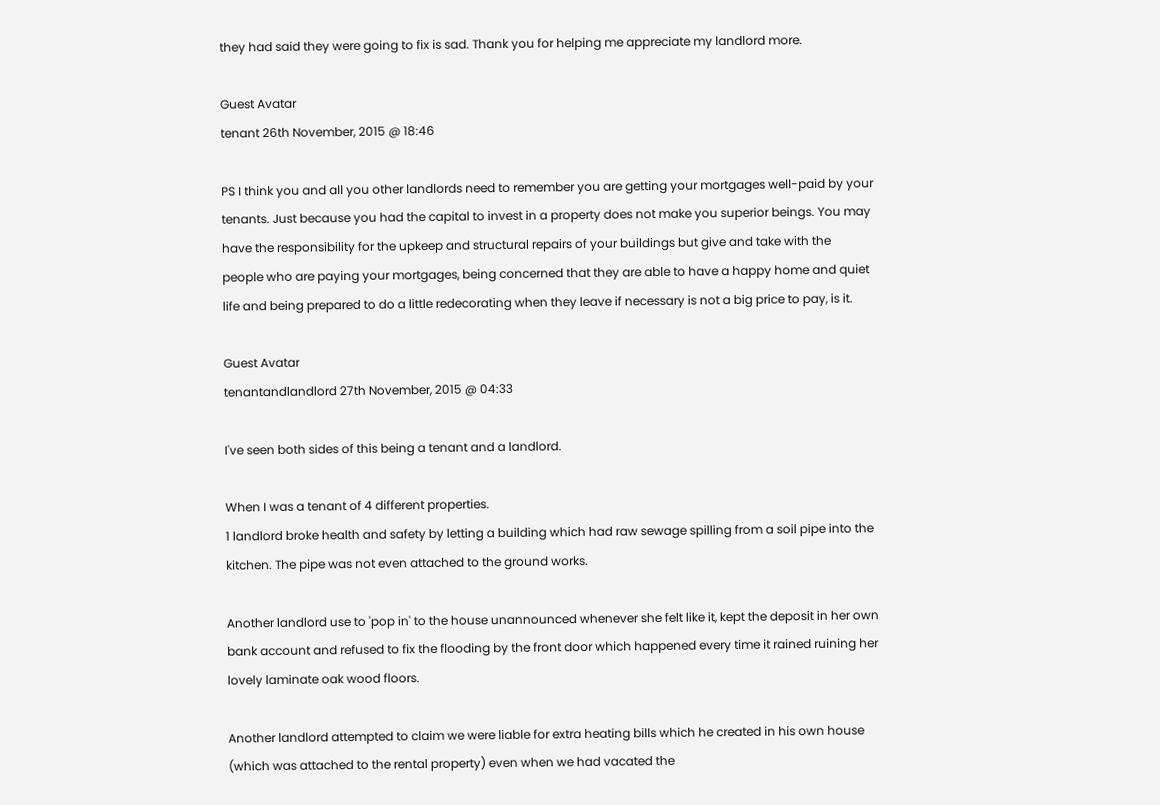they had said they were going to fix is sad. Thank you for helping me appreciate my landlord more.

Guest Avatar
tenant 26th November, 2015 @ 18:46

PS I think you and all you other landlords need to remember you are getting your mortgages well-paid by your tenants. Just because you had the capital to invest in a property does not make you superior beings. You may have the responsibility for the upkeep and structural repairs of your buildings but give and take with the people who are paying your mortgages, being concerned that they are able to have a happy home and quiet life and being prepared to do a little redecorating when they leave if necessary is not a big price to pay, is it.

Guest Avatar
tenantandlandlord 27th November, 2015 @ 04:33

I've seen both sides of this being a tenant and a landlord.

When I was a tenant of 4 different properties.
1 landlord broke health and safety by letting a building which had raw sewage spilling from a soil pipe into the kitchen. The pipe was not even attached to the ground works.

Another landlord use to 'pop in' to the house unannounced whenever she felt like it, kept the deposit in her own bank account and refused to fix the flooding by the front door which happened every time it rained ruining her lovely laminate oak wood floors.

Another landlord attempted to claim we were liable for extra heating bills which he created in his own house (which was attached to the rental property) even when we had vacated the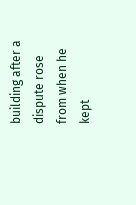building after a dispute rose from when he kept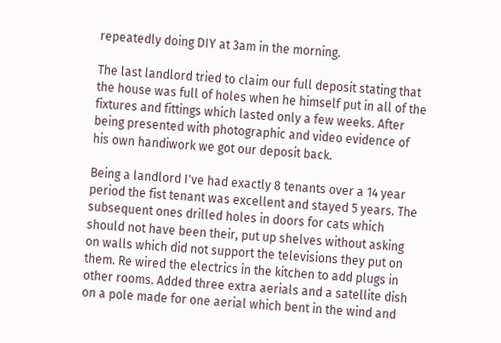repeatedly doing DIY at 3am in the morning.

The last landlord tried to claim our full deposit stating that the house was full of holes when he himself put in all of the fixtures and fittings which lasted only a few weeks. After being presented with photographic and video evidence of his own handiwork we got our deposit back.

Being a landlord I've had exactly 8 tenants over a 14 year period the fist tenant was excellent and stayed 5 years. The subsequent ones drilled holes in doors for cats which should not have been their, put up shelves without asking on walls which did not support the televisions they put on them. Re wired the electrics in the kitchen to add plugs in other rooms. Added three extra aerials and a satellite dish on a pole made for one aerial which bent in the wind and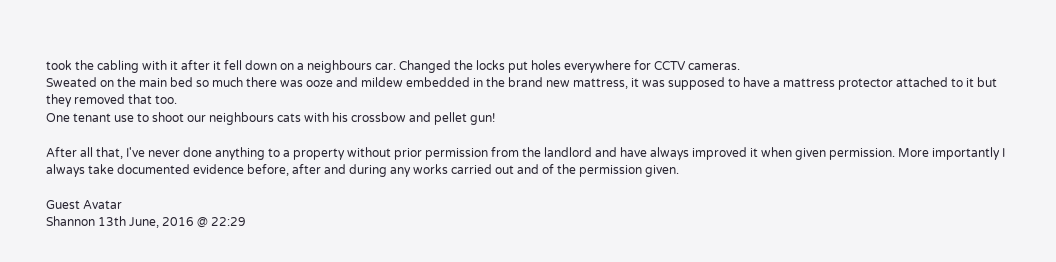took the cabling with it after it fell down on a neighbours car. Changed the locks put holes everywhere for CCTV cameras.
Sweated on the main bed so much there was ooze and mildew embedded in the brand new mattress, it was supposed to have a mattress protector attached to it but they removed that too.
One tenant use to shoot our neighbours cats with his crossbow and pellet gun!

After all that, I've never done anything to a property without prior permission from the landlord and have always improved it when given permission. More importantly I always take documented evidence before, after and during any works carried out and of the permission given.

Guest Avatar
Shannon 13th June, 2016 @ 22:29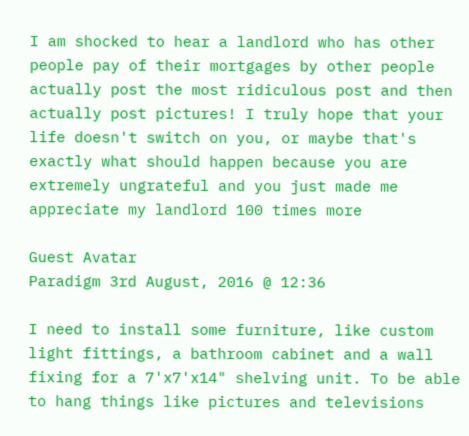I am shocked to hear a landlord who has other people pay of their mortgages by other people actually post the most ridiculous post and then actually post pictures! I truly hope that your life doesn't switch on you, or maybe that's exactly what should happen because you are extremely ungrateful and you just made me appreciate my landlord 100 times more

Guest Avatar
Paradigm 3rd August, 2016 @ 12:36

I need to install some furniture, like custom light fittings, a bathroom cabinet and a wall fixing for a 7'x7'x14" shelving unit. To be able to hang things like pictures and televisions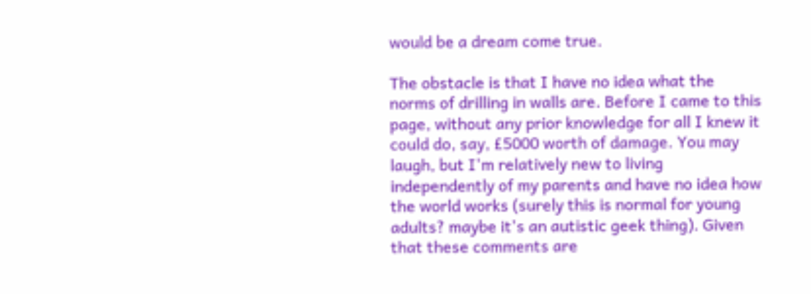would be a dream come true.

The obstacle is that I have no idea what the norms of drilling in walls are. Before I came to this page, without any prior knowledge for all I knew it could do, say, £5000 worth of damage. You may laugh, but I'm relatively new to living independently of my parents and have no idea how the world works (surely this is normal for young adults? maybe it's an autistic geek thing). Given that these comments are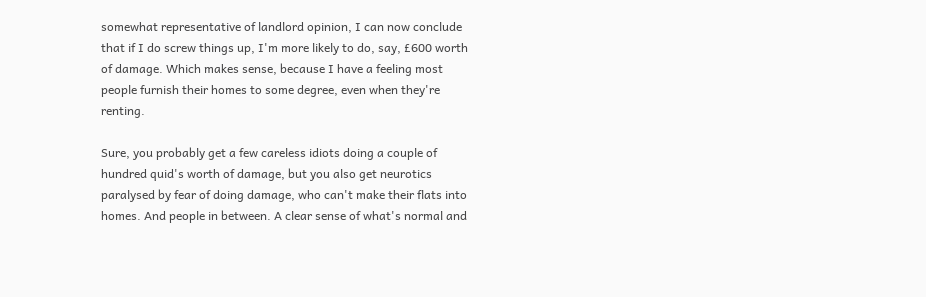somewhat representative of landlord opinion, I can now conclude that if I do screw things up, I'm more likely to do, say, £600 worth of damage. Which makes sense, because I have a feeling most people furnish their homes to some degree, even when they're renting.

Sure, you probably get a few careless idiots doing a couple of hundred quid's worth of damage, but you also get neurotics paralysed by fear of doing damage, who can't make their flats into homes. And people in between. A clear sense of what's normal and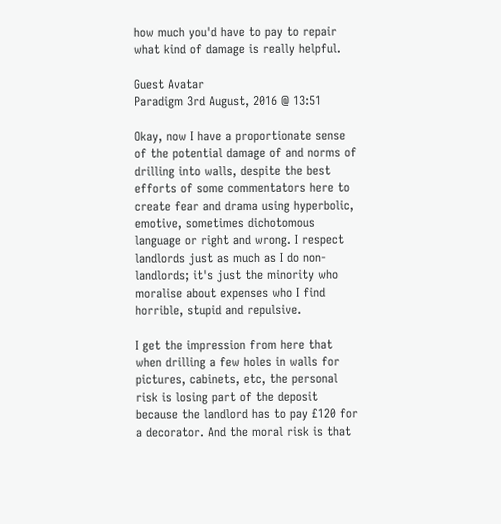how much you'd have to pay to repair what kind of damage is really helpful.

Guest Avatar
Paradigm 3rd August, 2016 @ 13:51

Okay, now I have a proportionate sense of the potential damage of and norms of drilling into walls, despite the best efforts of some commentators here to create fear and drama using hyperbolic, emotive, sometimes dichotomous language or right and wrong. I respect landlords just as much as I do non-landlords; it's just the minority who moralise about expenses who I find horrible, stupid and repulsive.

I get the impression from here that when drilling a few holes in walls for pictures, cabinets, etc, the personal risk is losing part of the deposit because the landlord has to pay £120 for a decorator. And the moral risk is that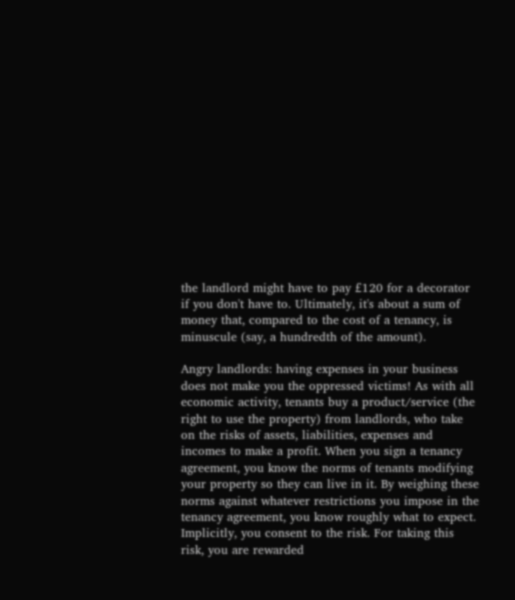the landlord might have to pay £120 for a decorator if you don't have to. Ultimately, it's about a sum of money that, compared to the cost of a tenancy, is minuscule (say, a hundredth of the amount).

Angry landlords: having expenses in your business does not make you the oppressed victims! As with all economic activity, tenants buy a product/service (the right to use the property) from landlords, who take on the risks of assets, liabilities, expenses and incomes to make a profit. When you sign a tenancy agreement, you know the norms of tenants modifying your property so they can live in it. By weighing these norms against whatever restrictions you impose in the tenancy agreement, you know roughly what to expect. Implicitly, you consent to the risk. For taking this risk, you are rewarded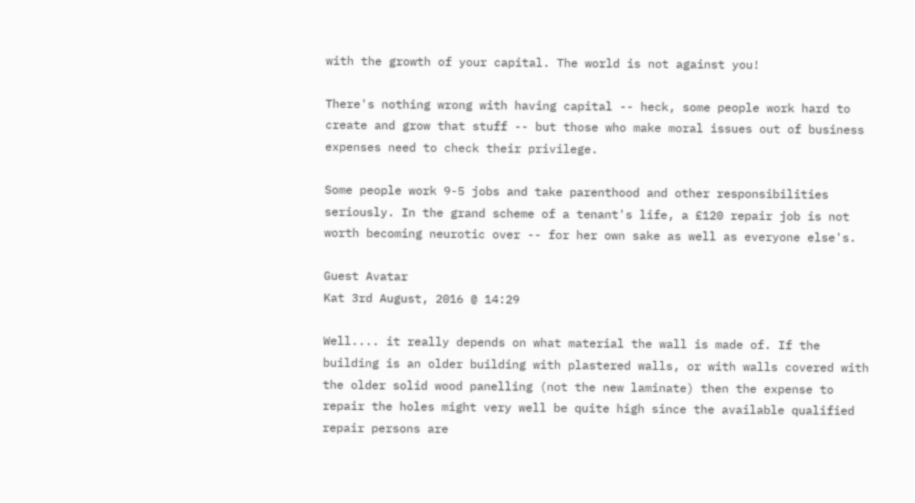with the growth of your capital. The world is not against you!

There's nothing wrong with having capital -- heck, some people work hard to create and grow that stuff -- but those who make moral issues out of business expenses need to check their privilege.

Some people work 9-5 jobs and take parenthood and other responsibilities seriously. In the grand scheme of a tenant's life, a £120 repair job is not worth becoming neurotic over -- for her own sake as well as everyone else's.

Guest Avatar
Kat 3rd August, 2016 @ 14:29

Well.... it really depends on what material the wall is made of. If the building is an older building with plastered walls, or with walls covered with the older solid wood panelling (not the new laminate) then the expense to repair the holes might very well be quite high since the available qualified repair persons are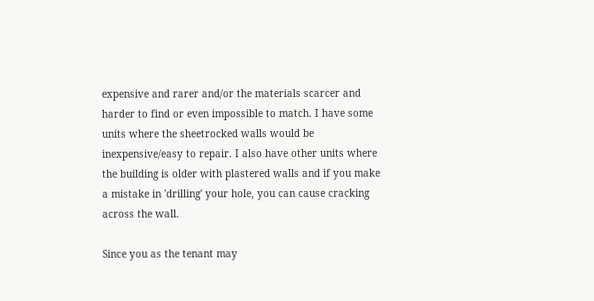expensive and rarer and/or the materials scarcer and harder to find or even impossible to match. I have some units where the sheetrocked walls would be inexpensive/easy to repair. I also have other units where the building is older with plastered walls and if you make a mistake in 'drilling' your hole, you can cause cracking across the wall.

Since you as the tenant may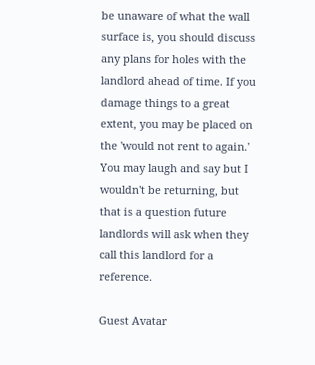be unaware of what the wall surface is, you should discuss any plans for holes with the landlord ahead of time. If you damage things to a great extent, you may be placed on the 'would not rent to again.' You may laugh and say but I wouldn't be returning, but that is a question future landlords will ask when they call this landlord for a reference.

Guest Avatar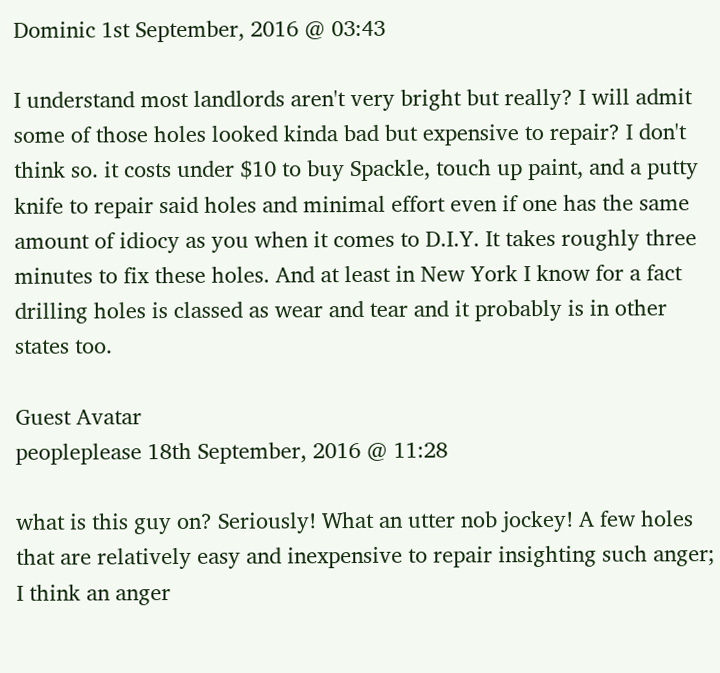Dominic 1st September, 2016 @ 03:43

I understand most landlords aren't very bright but really? I will admit some of those holes looked kinda bad but expensive to repair? I don't think so. it costs under $10 to buy Spackle, touch up paint, and a putty knife to repair said holes and minimal effort even if one has the same amount of idiocy as you when it comes to D.I.Y. It takes roughly three minutes to fix these holes. And at least in New York I know for a fact drilling holes is classed as wear and tear and it probably is in other states too.

Guest Avatar
peopleplease 18th September, 2016 @ 11:28

what is this guy on? Seriously! What an utter nob jockey! A few holes that are relatively easy and inexpensive to repair insighting such anger; I think an anger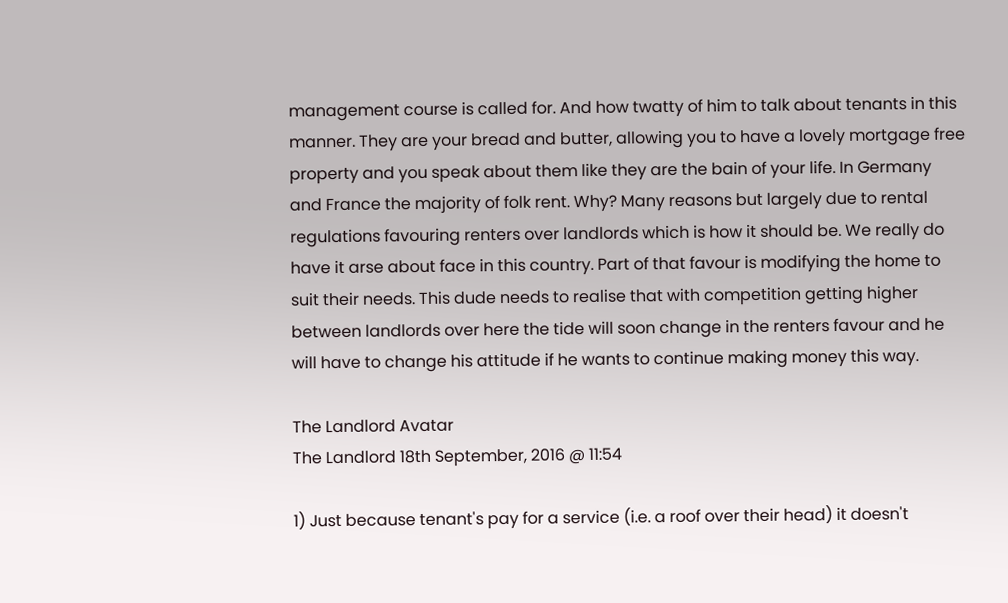management course is called for. And how twatty of him to talk about tenants in this manner. They are your bread and butter, allowing you to have a lovely mortgage free property and you speak about them like they are the bain of your life. In Germany and France the majority of folk rent. Why? Many reasons but largely due to rental regulations favouring renters over landlords which is how it should be. We really do have it arse about face in this country. Part of that favour is modifying the home to suit their needs. This dude needs to realise that with competition getting higher between landlords over here the tide will soon change in the renters favour and he will have to change his attitude if he wants to continue making money this way.

The Landlord Avatar
The Landlord 18th September, 2016 @ 11:54

1) Just because tenant's pay for a service (i.e. a roof over their head) it doesn't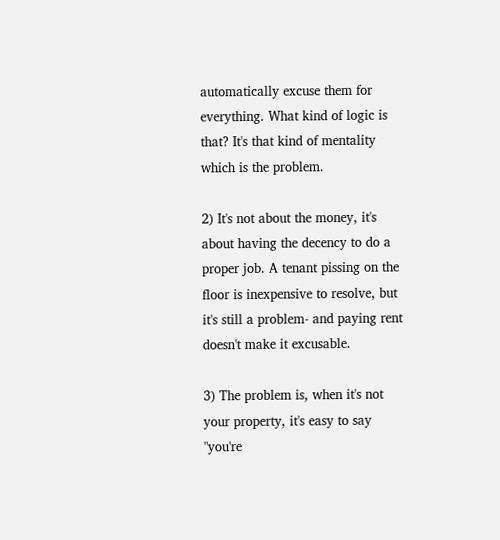automatically excuse them for everything. What kind of logic is that? It's that kind of mentality which is the problem.

2) It's not about the money, it's about having the decency to do a proper job. A tenant pissing on the floor is inexpensive to resolve, but it's still a problem- and paying rent doesn't make it excusable.

3) The problem is, when it's not your property, it's easy to say "you're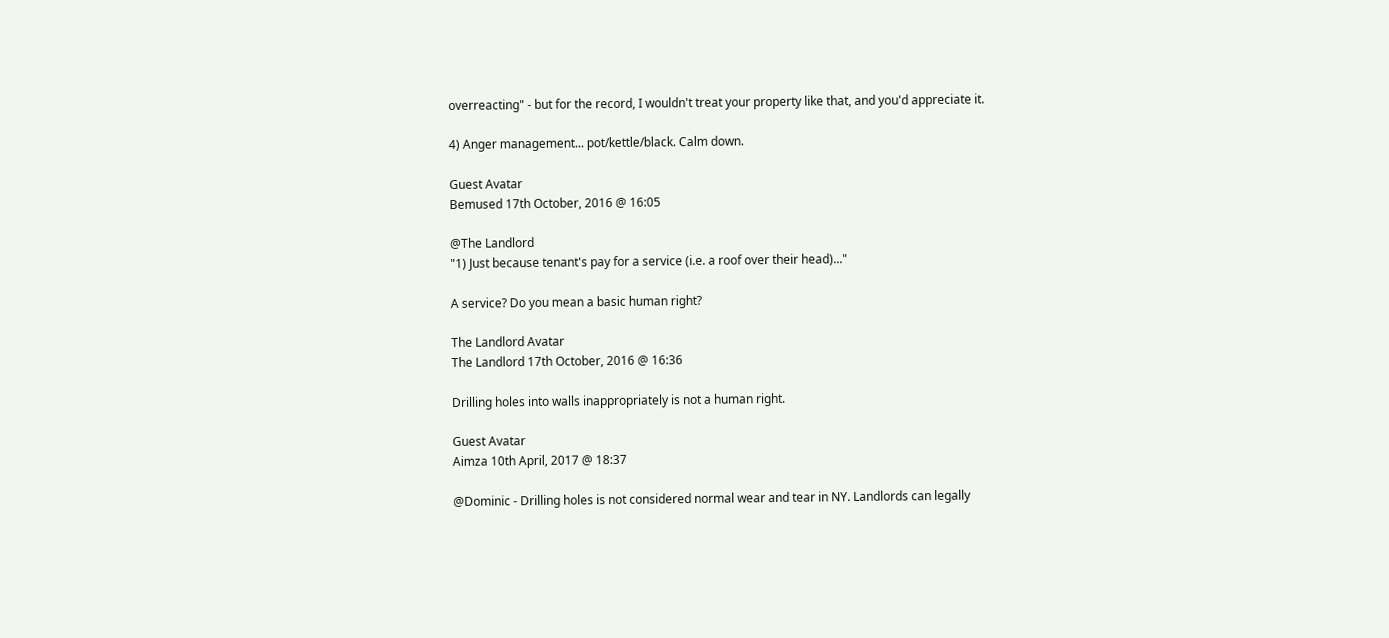overreacting" - but for the record, I wouldn't treat your property like that, and you'd appreciate it.

4) Anger management... pot/kettle/black. Calm down.

Guest Avatar
Bemused 17th October, 2016 @ 16:05

@The Landlord
"1) Just because tenant's pay for a service (i.e. a roof over their head)..."

A service? Do you mean a basic human right?

The Landlord Avatar
The Landlord 17th October, 2016 @ 16:36

Drilling holes into walls inappropriately is not a human right.

Guest Avatar
Aimza 10th April, 2017 @ 18:37

@Dominic - Drilling holes is not considered normal wear and tear in NY. Landlords can legally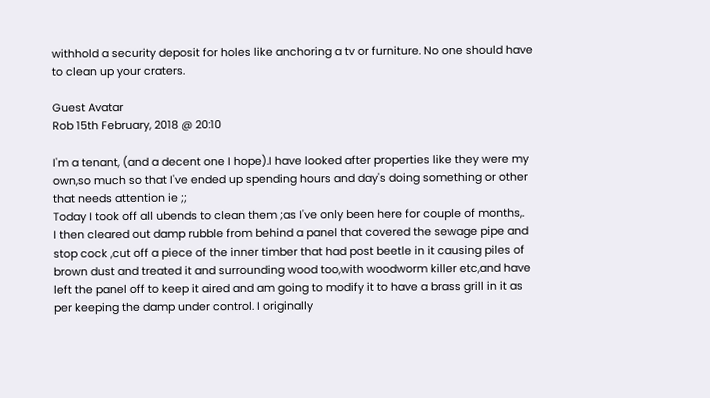withhold a security deposit for holes like anchoring a tv or furniture. No one should have to clean up your craters.

Guest Avatar
Rob 15th February, 2018 @ 20:10

I'm a tenant, (and a decent one I hope).I have looked after properties like they were my own,so much so that I've ended up spending hours and day's doing something or other that needs attention ie ;;
Today I took off all ubends to clean them ;as I've only been here for couple of months,.
I then cleared out damp rubble from behind a panel that covered the sewage pipe and stop cock ,cut off a piece of the inner timber that had post beetle in it causing piles of brown dust and treated it and surrounding wood too,with woodworm killer etc,and have left the panel off to keep it aired and am going to modify it to have a brass grill in it as per keeping the damp under control. I originally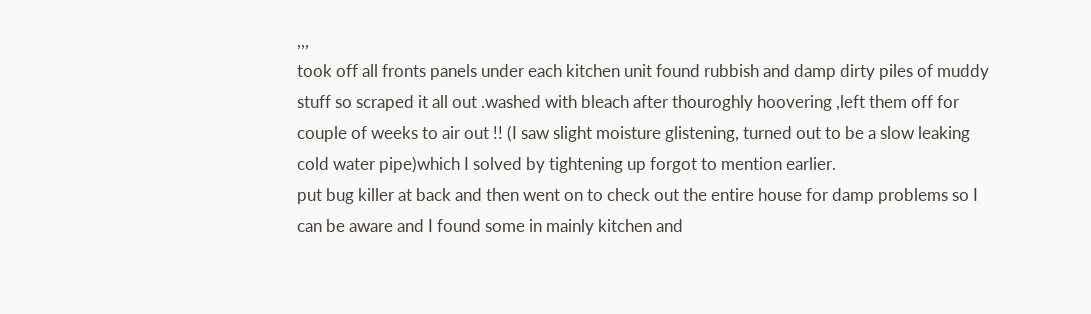,,,
took off all fronts panels under each kitchen unit found rubbish and damp dirty piles of muddy stuff so scraped it all out .washed with bleach after thouroghly hoovering ,left them off for couple of weeks to air out !! (I saw slight moisture glistening, turned out to be a slow leaking cold water pipe)which I solved by tightening up forgot to mention earlier.
put bug killer at back and then went on to check out the entire house for damp problems so I can be aware and I found some in mainly kitchen and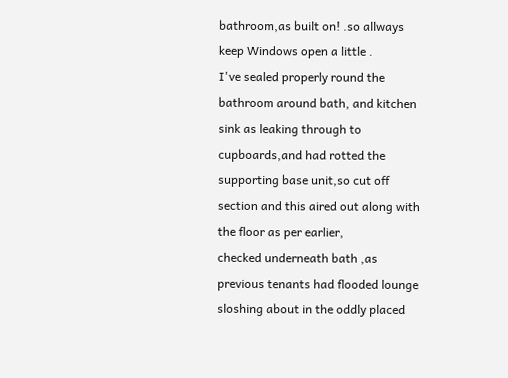bathroom,as built on! .so allways keep Windows open a little .
I've sealed properly round the bathroom around bath, and kitchen sink as leaking through to cupboards,and had rotted the supporting base unit,so cut off section and this aired out along with the floor as per earlier,
checked underneath bath ,as previous tenants had flooded lounge sloshing about in the oddly placed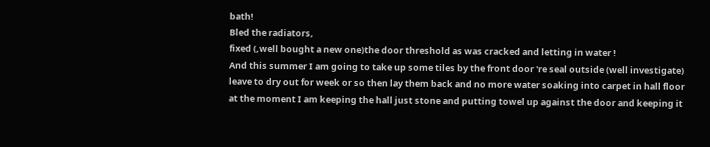bath!
Bled the radiators,
fixed (,well bought a new one)the door threshold as was cracked and letting in water !
And this summer I am going to take up some tiles by the front door 're seal outside (well investigate) leave to dry out for week or so then lay them back and no more water soaking into carpet in hall floor
at the moment I am keeping the hall just stone and putting towel up against the door and keeping it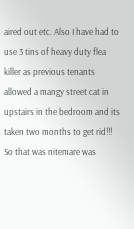aired out etc. Also I have had to use 3 tins of heavy duty flea killer as previous tenants allowed a mangy street cat in upstairs in the bedroom and its taken two months to get rid!!! So that was nitemare was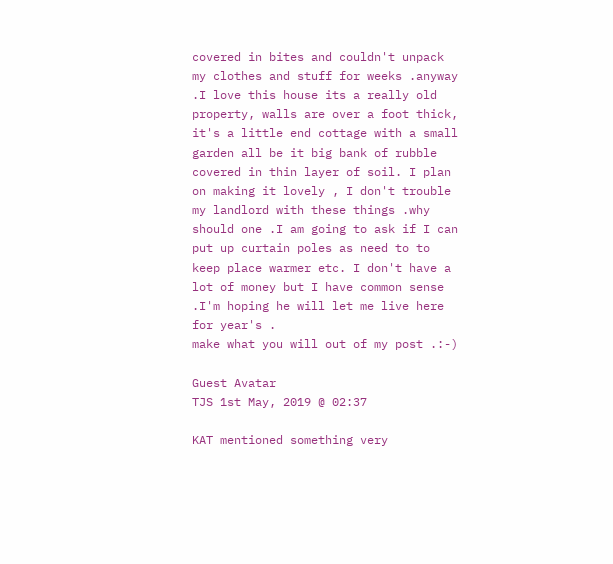covered in bites and couldn't unpack my clothes and stuff for weeks .anyway .I love this house its a really old property, walls are over a foot thick, it's a little end cottage with a small garden all be it big bank of rubble covered in thin layer of soil. I plan on making it lovely , I don't trouble my landlord with these things .why should one .I am going to ask if I can put up curtain poles as need to to keep place warmer etc. I don't have a lot of money but I have common sense .I'm hoping he will let me live here for year's .
make what you will out of my post .:-)

Guest Avatar
TJS 1st May, 2019 @ 02:37

KAT mentioned something very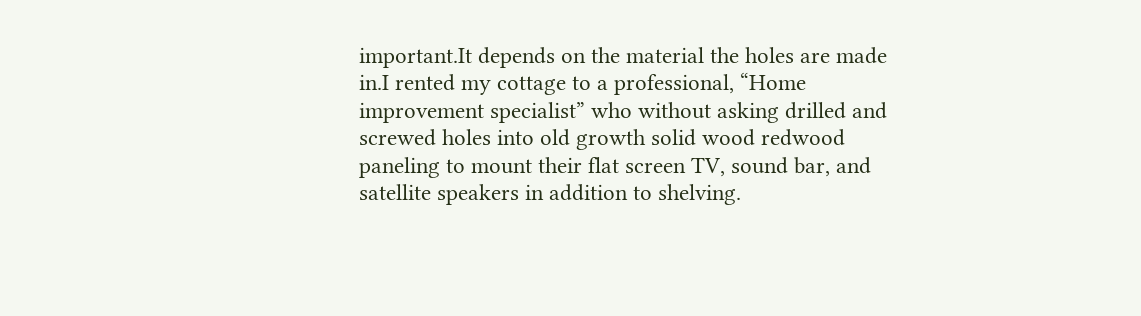important.It depends on the material the holes are made in.I rented my cottage to a professional, “Home improvement specialist” who without asking drilled and screwed holes into old growth solid wood redwood paneling to mount their flat screen TV, sound bar, and satellite speakers in addition to shelving.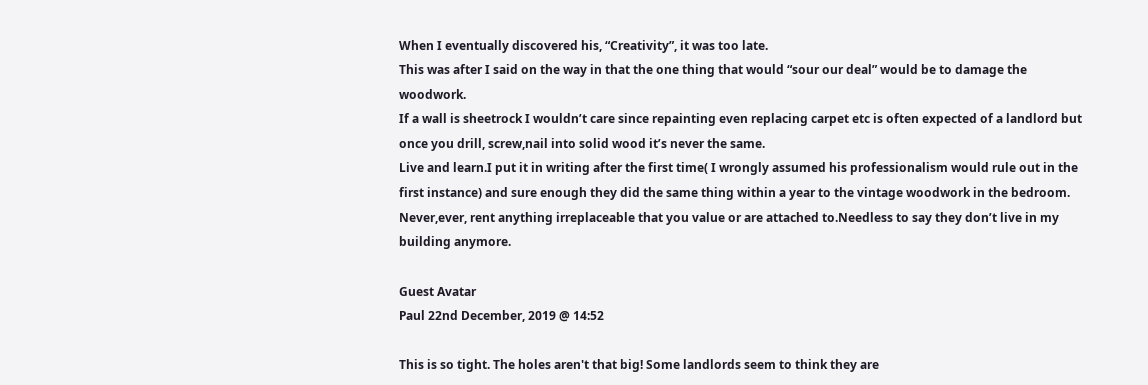When I eventually discovered his, “Creativity”, it was too late.
This was after I said on the way in that the one thing that would “sour our deal” would be to damage the woodwork.
If a wall is sheetrock I wouldn’t care since repainting even replacing carpet etc is often expected of a landlord but once you drill, screw,nail into solid wood it’s never the same.
Live and learn.I put it in writing after the first time( I wrongly assumed his professionalism would rule out in the first instance) and sure enough they did the same thing within a year to the vintage woodwork in the bedroom.
Never,ever, rent anything irreplaceable that you value or are attached to.Needless to say they don’t live in my building anymore.

Guest Avatar
Paul 22nd December, 2019 @ 14:52

This is so tight. The holes aren't that big! Some landlords seem to think they are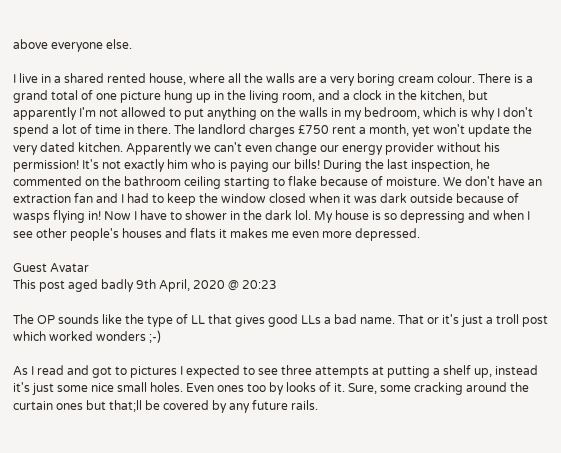above everyone else.

I live in a shared rented house, where all the walls are a very boring cream colour. There is a grand total of one picture hung up in the living room, and a clock in the kitchen, but apparently I'm not allowed to put anything on the walls in my bedroom, which is why I don't spend a lot of time in there. The landlord charges £750 rent a month, yet won't update the very dated kitchen. Apparently we can't even change our energy provider without his permission! It's not exactly him who is paying our bills! During the last inspection, he commented on the bathroom ceiling starting to flake because of moisture. We don't have an extraction fan and I had to keep the window closed when it was dark outside because of wasps flying in! Now I have to shower in the dark lol. My house is so depressing and when I see other people's houses and flats it makes me even more depressed.

Guest Avatar
This post aged badly 9th April, 2020 @ 20:23

The OP sounds like the type of LL that gives good LLs a bad name. That or it's just a troll post which worked wonders ;-)

As I read and got to pictures I expected to see three attempts at putting a shelf up, instead it's just some nice small holes. Even ones too by looks of it. Sure, some cracking around the curtain ones but that;ll be covered by any future rails.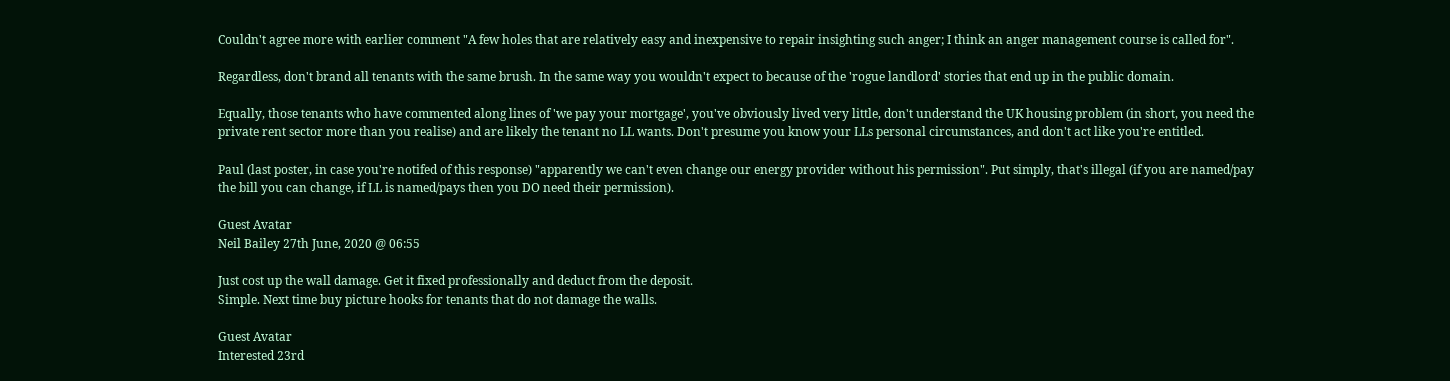Couldn't agree more with earlier comment "A few holes that are relatively easy and inexpensive to repair insighting such anger; I think an anger management course is called for".

Regardless, don't brand all tenants with the same brush. In the same way you wouldn't expect to because of the 'rogue landlord' stories that end up in the public domain.

Equally, those tenants who have commented along lines of 'we pay your mortgage', you've obviously lived very little, don't understand the UK housing problem (in short, you need the private rent sector more than you realise) and are likely the tenant no LL wants. Don't presume you know your LLs personal circumstances, and don't act like you're entitled.

Paul (last poster, in case you're notifed of this response) "apparently we can't even change our energy provider without his permission". Put simply, that's illegal (if you are named/pay the bill you can change, if LL is named/pays then you DO need their permission).

Guest Avatar
Neil Bailey 27th June, 2020 @ 06:55

Just cost up the wall damage. Get it fixed professionally and deduct from the deposit.
Simple. Next time buy picture hooks for tenants that do not damage the walls.

Guest Avatar
Interested 23rd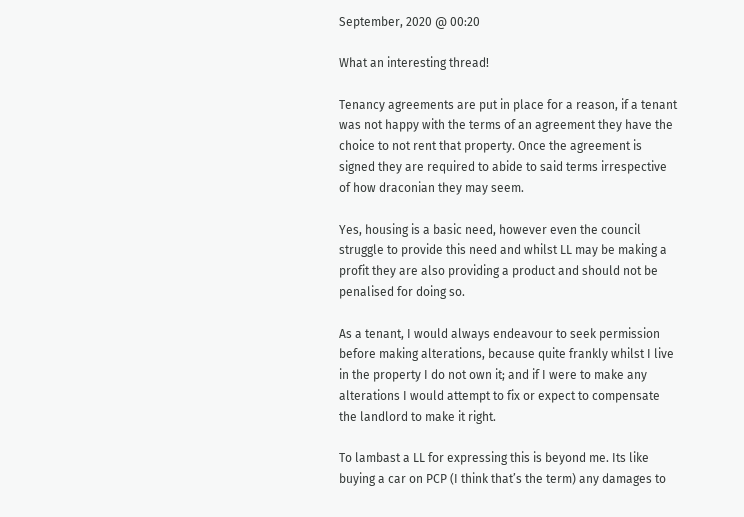September, 2020 @ 00:20

What an interesting thread!

Tenancy agreements are put in place for a reason, if a tenant was not happy with the terms of an agreement they have the choice to not rent that property. Once the agreement is signed they are required to abide to said terms irrespective of how draconian they may seem.

Yes, housing is a basic need, however even the council struggle to provide this need and whilst LL may be making a profit they are also providing a product and should not be penalised for doing so.

As a tenant, I would always endeavour to seek permission before making alterations, because quite frankly whilst I live in the property I do not own it; and if I were to make any alterations I would attempt to fix or expect to compensate the landlord to make it right.

To lambast a LL for expressing this is beyond me. Its like buying a car on PCP (I think that’s the term) any damages to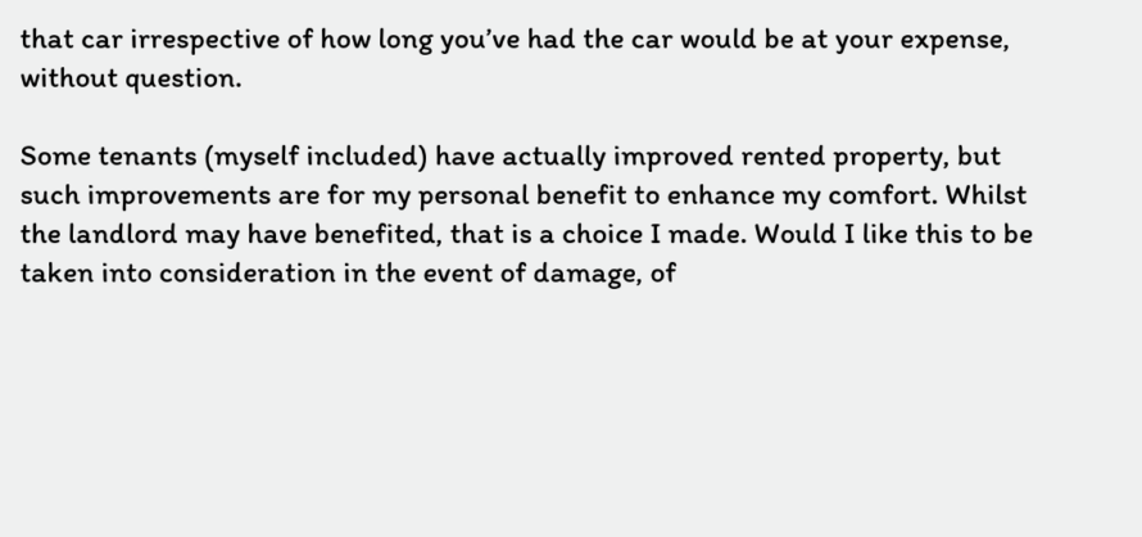that car irrespective of how long you’ve had the car would be at your expense, without question.

Some tenants (myself included) have actually improved rented property, but such improvements are for my personal benefit to enhance my comfort. Whilst the landlord may have benefited, that is a choice I made. Would I like this to be taken into consideration in the event of damage, of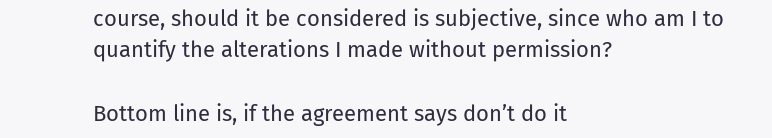course, should it be considered is subjective, since who am I to quantify the alterations I made without permission?

Bottom line is, if the agreement says don’t do it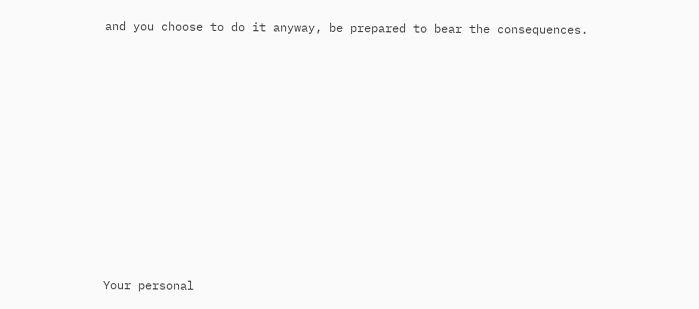and you choose to do it anyway, be prepared to bear the consequences.

















Your personal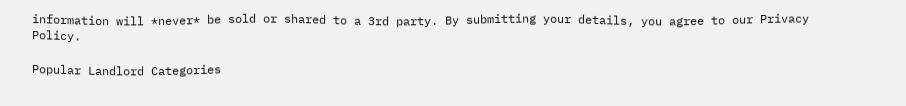information will *never* be sold or shared to a 3rd party. By submitting your details, you agree to our Privacy Policy.

Popular Landlord Categories